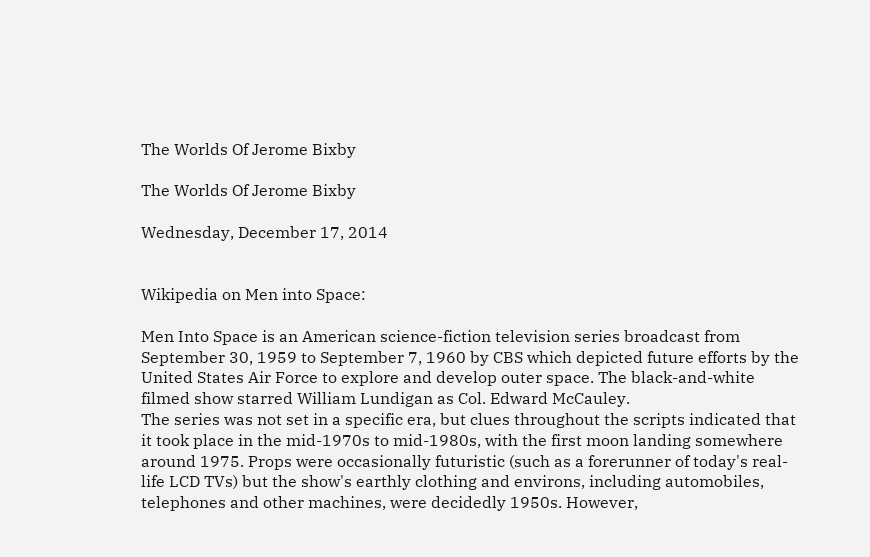The Worlds Of Jerome Bixby

The Worlds Of Jerome Bixby

Wednesday, December 17, 2014


Wikipedia on Men into Space:

Men Into Space is an American science-fiction television series broadcast from September 30, 1959 to September 7, 1960 by CBS which depicted future efforts by the United States Air Force to explore and develop outer space. The black-and-white filmed show starred William Lundigan as Col. Edward McCauley.
The series was not set in a specific era, but clues throughout the scripts indicated that it took place in the mid-1970s to mid-1980s, with the first moon landing somewhere around 1975. Props were occasionally futuristic (such as a forerunner of today's real-life LCD TVs) but the show's earthly clothing and environs, including automobiles, telephones and other machines, were decidedly 1950s. However,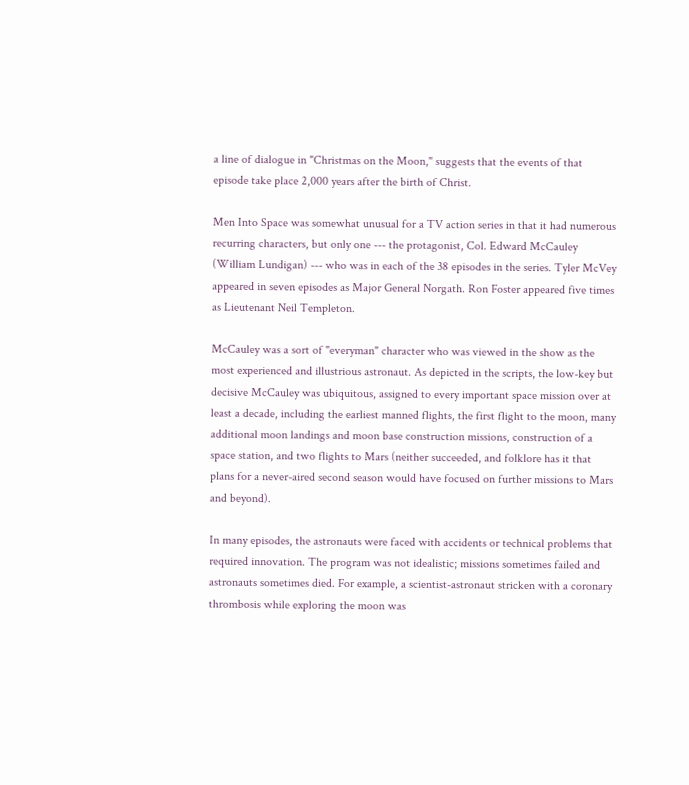a line of dialogue in "Christmas on the Moon," suggests that the events of that episode take place 2,000 years after the birth of Christ.

Men Into Space was somewhat unusual for a TV action series in that it had numerous recurring characters, but only one --- the protagonist, Col. Edward McCauley (William Lundigan) --- who was in each of the 38 episodes in the series. Tyler McVey appeared in seven episodes as Major General Norgath. Ron Foster appeared five times as Lieutenant Neil Templeton.

McCauley was a sort of "everyman" character who was viewed in the show as the most experienced and illustrious astronaut. As depicted in the scripts, the low-key but decisive McCauley was ubiquitous, assigned to every important space mission over at least a decade, including the earliest manned flights, the first flight to the moon, many additional moon landings and moon base construction missions, construction of a space station, and two flights to Mars (neither succeeded, and folklore has it that plans for a never-aired second season would have focused on further missions to Mars and beyond).

In many episodes, the astronauts were faced with accidents or technical problems that required innovation. The program was not idealistic; missions sometimes failed and astronauts sometimes died. For example, a scientist-astronaut stricken with a coronary thrombosis while exploring the moon was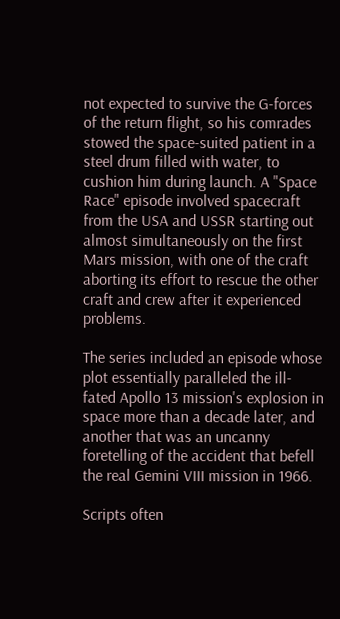not expected to survive the G-forces of the return flight, so his comrades stowed the space-suited patient in a steel drum filled with water, to cushion him during launch. A "Space Race" episode involved spacecraft from the USA and USSR starting out almost simultaneously on the first Mars mission, with one of the craft aborting its effort to rescue the other craft and crew after it experienced problems.

The series included an episode whose plot essentially paralleled the ill-fated Apollo 13 mission's explosion in space more than a decade later, and another that was an uncanny foretelling of the accident that befell the real Gemini VIII mission in 1966.

Scripts often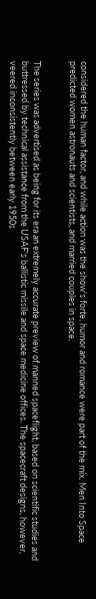considered the human factor, and while action was the show's forte, humor and romance were part of the mix. Men Into Space predicted women astronauts and scientists, and married couples in space.


The series was advertised as being for its era an extremely accurate preview of manned spaceflight, based on scientific studies and buttressed by technical assistance from the USAF's ballistic missile and space medicine offices. The spacecraft designs, however, veered inconsistently between early 1950s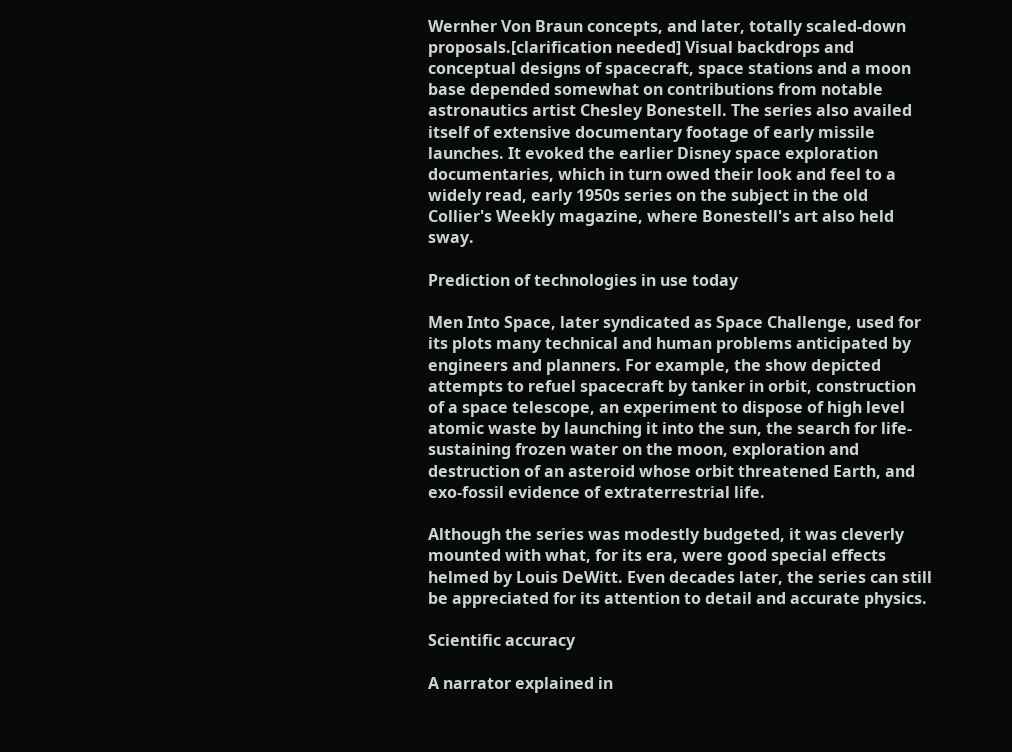Wernher Von Braun concepts, and later, totally scaled-down proposals.[clarification needed] Visual backdrops and conceptual designs of spacecraft, space stations and a moon base depended somewhat on contributions from notable astronautics artist Chesley Bonestell. The series also availed itself of extensive documentary footage of early missile launches. It evoked the earlier Disney space exploration documentaries, which in turn owed their look and feel to a widely read, early 1950s series on the subject in the old Collier's Weekly magazine, where Bonestell's art also held sway.

Prediction of technologies in use today

Men Into Space, later syndicated as Space Challenge, used for its plots many technical and human problems anticipated by engineers and planners. For example, the show depicted attempts to refuel spacecraft by tanker in orbit, construction of a space telescope, an experiment to dispose of high level atomic waste by launching it into the sun, the search for life-sustaining frozen water on the moon, exploration and destruction of an asteroid whose orbit threatened Earth, and exo-fossil evidence of extraterrestrial life.

Although the series was modestly budgeted, it was cleverly mounted with what, for its era, were good special effects helmed by Louis DeWitt. Even decades later, the series can still be appreciated for its attention to detail and accurate physics.

Scientific accuracy

A narrator explained in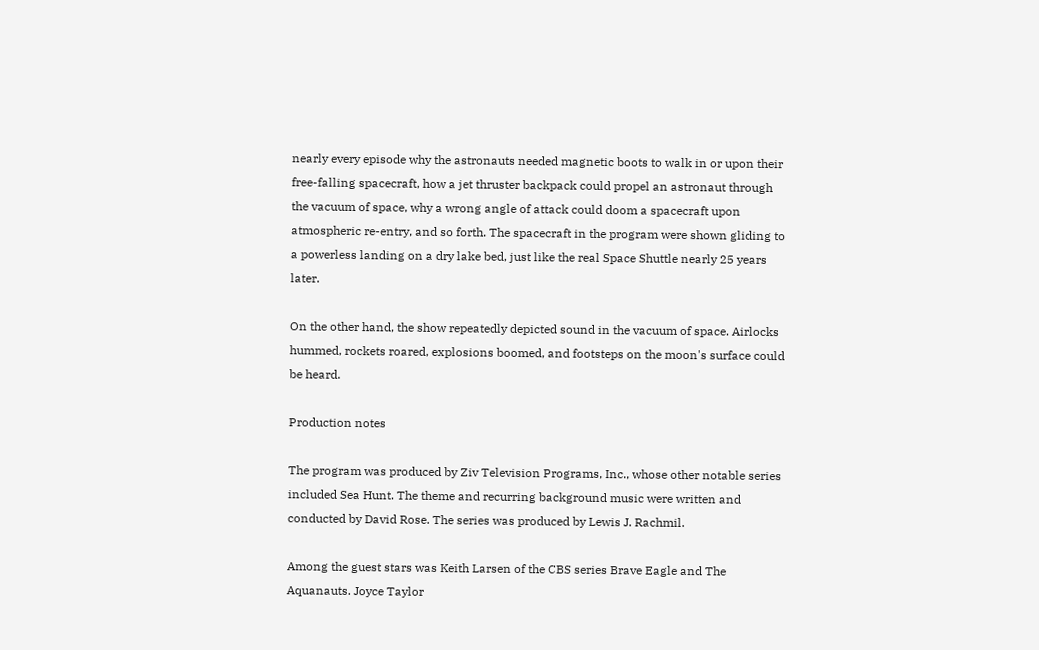nearly every episode why the astronauts needed magnetic boots to walk in or upon their free-falling spacecraft, how a jet thruster backpack could propel an astronaut through the vacuum of space, why a wrong angle of attack could doom a spacecraft upon atmospheric re-entry, and so forth. The spacecraft in the program were shown gliding to a powerless landing on a dry lake bed, just like the real Space Shuttle nearly 25 years later.

On the other hand, the show repeatedly depicted sound in the vacuum of space. Airlocks hummed, rockets roared, explosions boomed, and footsteps on the moon's surface could be heard.

Production notes

The program was produced by Ziv Television Programs, Inc., whose other notable series included Sea Hunt. The theme and recurring background music were written and conducted by David Rose. The series was produced by Lewis J. Rachmil.

Among the guest stars was Keith Larsen of the CBS series Brave Eagle and The Aquanauts. Joyce Taylor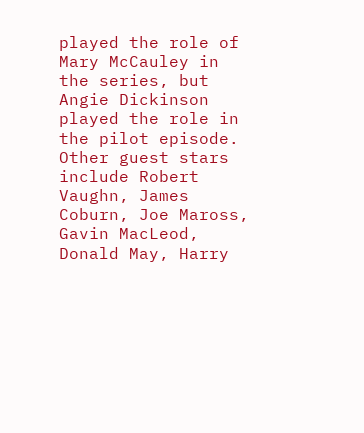played the role of Mary McCauley in the series, but Angie Dickinson played the role in the pilot episode. Other guest stars include Robert Vaughn, James Coburn, Joe Maross, Gavin MacLeod, Donald May, Harry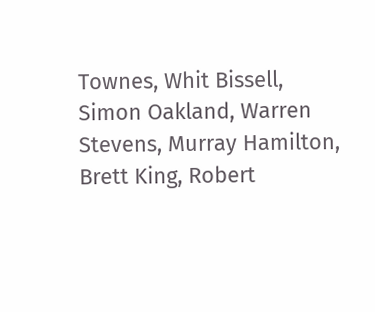Townes, Whit Bissell, Simon Oakland, Warren Stevens, Murray Hamilton, Brett King, Robert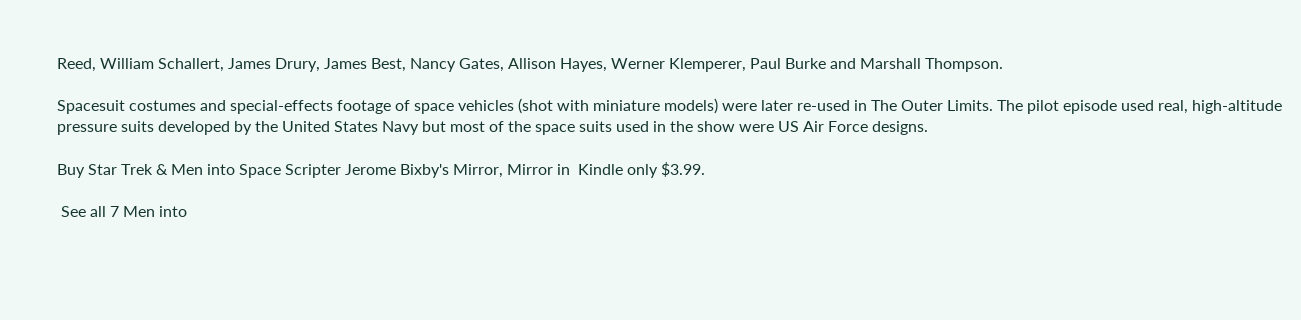Reed, William Schallert, James Drury, James Best, Nancy Gates, Allison Hayes, Werner Klemperer, Paul Burke and Marshall Thompson.

Spacesuit costumes and special-effects footage of space vehicles (shot with miniature models) were later re-used in The Outer Limits. The pilot episode used real, high-altitude pressure suits developed by the United States Navy but most of the space suits used in the show were US Air Force designs.

Buy Star Trek & Men into Space Scripter Jerome Bixby's Mirror, Mirror in  Kindle only $3.99.

 See all 7 Men into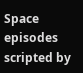Space episodes scripted by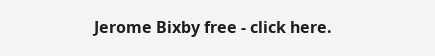Jerome Bixby free - click here.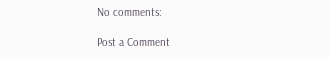No comments:

Post a Comment